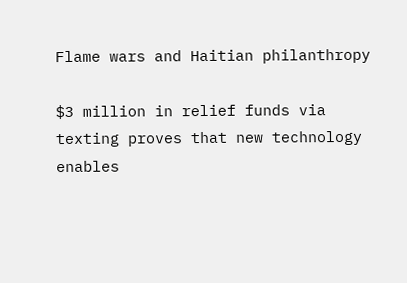Flame wars and Haitian philanthropy

$3 million in relief funds via texting proves that new technology enables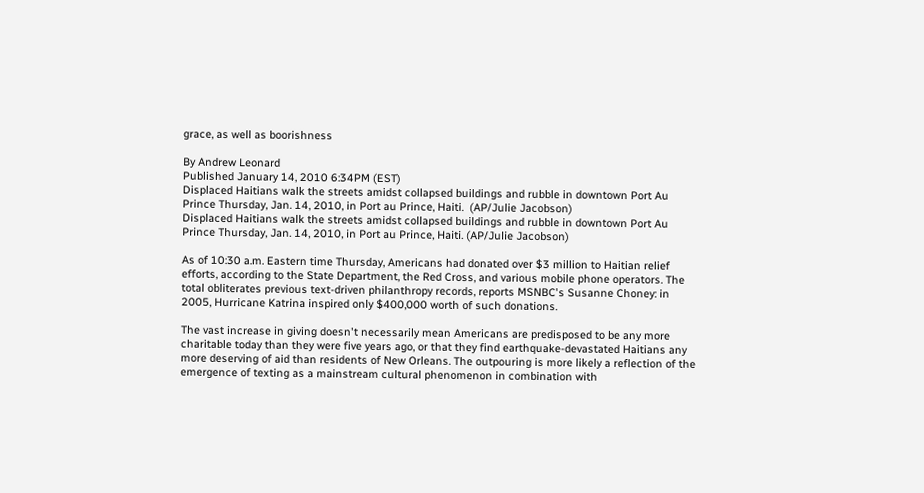grace, as well as boorishness

By Andrew Leonard
Published January 14, 2010 6:34PM (EST)
Displaced Haitians walk the streets amidst collapsed buildings and rubble in downtown Port Au Prince Thursday, Jan. 14, 2010, in Port au Prince, Haiti.  (AP/Julie Jacobson)
Displaced Haitians walk the streets amidst collapsed buildings and rubble in downtown Port Au Prince Thursday, Jan. 14, 2010, in Port au Prince, Haiti. (AP/Julie Jacobson)

As of 10:30 a.m. Eastern time Thursday, Americans had donated over $3 million to Haitian relief efforts, according to the State Department, the Red Cross, and various mobile phone operators. The total obliterates previous text-driven philanthropy records, reports MSNBC's Susanne Choney: in 2005, Hurricane Katrina inspired only $400,000 worth of such donations.

The vast increase in giving doesn't necessarily mean Americans are predisposed to be any more charitable today than they were five years ago, or that they find earthquake-devastated Haitians any more deserving of aid than residents of New Orleans. The outpouring is more likely a reflection of the emergence of texting as a mainstream cultural phenomenon in combination with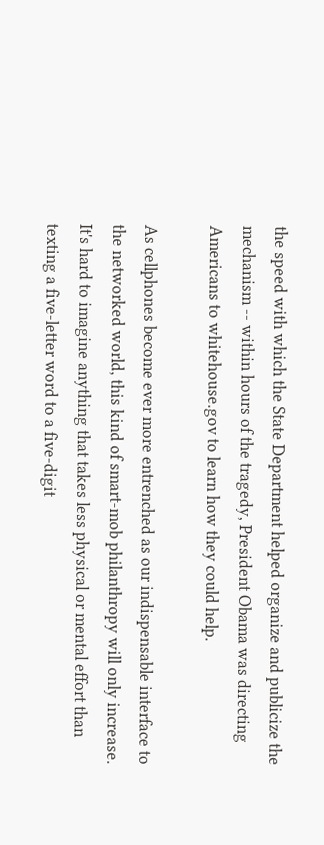the speed with which the State Department helped organize and publicize the mechanism -- within hours of the tragedy, President Obama was directing Americans to whitehouse.gov to learn how they could help.

As cellphones become ever more entrenched as our indispensable interface to the networked world, this kind of smart-mob philanthropy will only increase. It's hard to imagine anything that takes less physical or mental effort than texting a five-letter word to a five-digit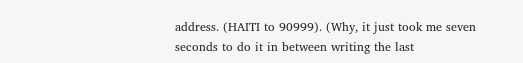address. (HAITI to 90999). (Why, it just took me seven seconds to do it in between writing the last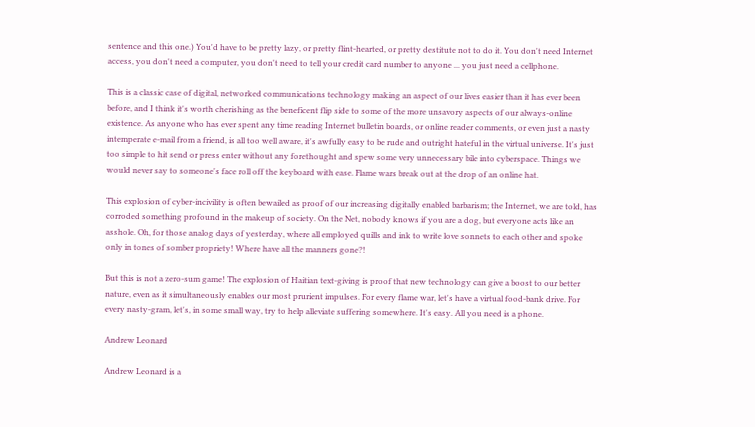sentence and this one.) You'd have to be pretty lazy, or pretty flint-hearted, or pretty destitute not to do it. You don't need Internet access, you don't need a computer, you don't need to tell your credit card number to anyone ... you just need a cellphone.

This is a classic case of digital, networked communications technology making an aspect of our lives easier than it has ever been before, and I think it's worth cherishing as the beneficent flip side to some of the more unsavory aspects of our always-online existence. As anyone who has ever spent any time reading Internet bulletin boards, or online reader comments, or even just a nasty intemperate e-mail from a friend, is all too well aware, it's awfully easy to be rude and outright hateful in the virtual universe. It's just too simple to hit send or press enter without any forethought and spew some very unnecessary bile into cyberspace. Things we would never say to someone's face roll off the keyboard with ease. Flame wars break out at the drop of an online hat.

This explosion of cyber-incivility is often bewailed as proof of our increasing digitally enabled barbarism; the Internet, we are told, has corroded something profound in the makeup of society. On the Net, nobody knows if you are a dog, but everyone acts like an asshole. Oh, for those analog days of yesterday, where all employed quills and ink to write love sonnets to each other and spoke only in tones of somber propriety! Where have all the manners gone?!

But this is not a zero-sum game! The explosion of Haitian text-giving is proof that new technology can give a boost to our better nature, even as it simultaneously enables our most prurient impulses. For every flame war, let's have a virtual food-bank drive. For every nasty-gram, let's, in some small way, try to help alleviate suffering somewhere. It's easy. All you need is a phone.

Andrew Leonard

Andrew Leonard is a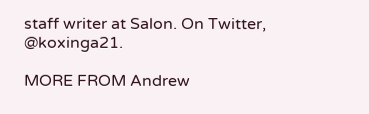staff writer at Salon. On Twitter, @koxinga21.

MORE FROM Andrew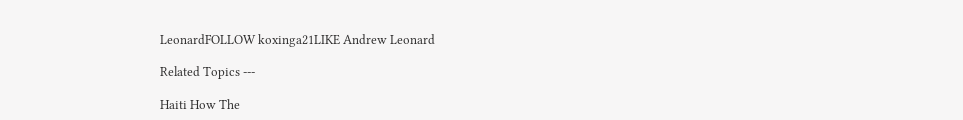LeonardFOLLOW koxinga21LIKE Andrew Leonard

Related Topics ---

Haiti How The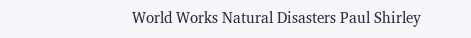World Works Natural Disasters Paul Shirley